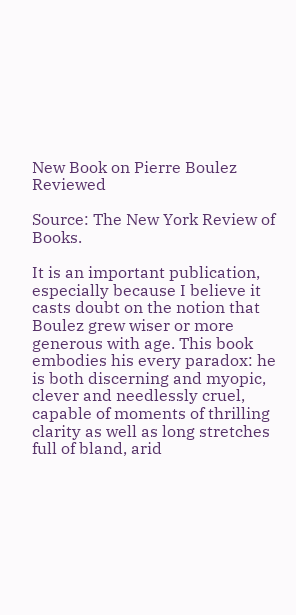New Book on Pierre Boulez Reviewed

Source: The New York Review of Books.

It is an important publication, especially because I believe it casts doubt on the notion that Boulez grew wiser or more generous with age. This book embodies his every paradox: he is both discerning and myopic, clever and needlessly cruel, capable of moments of thrilling clarity as well as long stretches full of bland, arid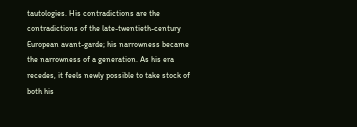tautologies. His contradictions are the contradictions of the late-twentieth-century European avant-garde; his narrowness became the narrowness of a generation. As his era recedes, it feels newly possible to take stock of both his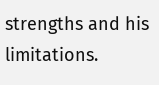strengths and his limitations.